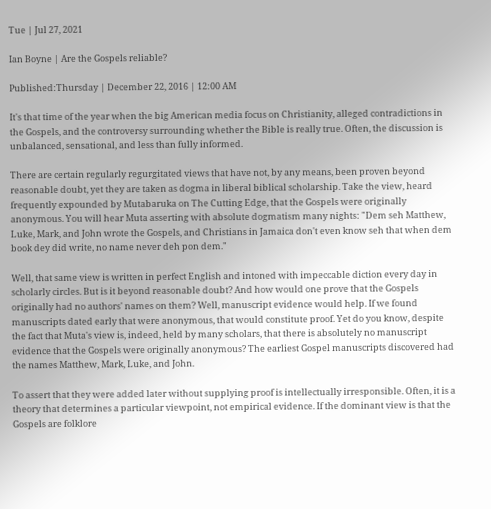Tue | Jul 27, 2021

Ian Boyne | Are the Gospels reliable?

Published:Thursday | December 22, 2016 | 12:00 AM

It's that time of the year when the big American media focus on Christianity, alleged contradictions in the Gospels, and the controversy surrounding whether the Bible is really true. Often, the discussion is unbalanced, sensational, and less than fully informed.

There are certain regularly regurgitated views that have not, by any means, been proven beyond reasonable doubt, yet they are taken as dogma in liberal biblical scholarship. Take the view, heard frequently expounded by Mutabaruka on The Cutting Edge, that the Gospels were originally anonymous. You will hear Muta asserting with absolute dogmatism many nights: "Dem seh Matthew, Luke, Mark, and John wrote the Gospels, and Christians in Jamaica don't even know seh that when dem book dey did write, no name never deh pon dem."

Well, that same view is written in perfect English and intoned with impeccable diction every day in scholarly circles. But is it beyond reasonable doubt? And how would one prove that the Gospels originally had no authors' names on them? Well, manuscript evidence would help. If we found manuscripts dated early that were anonymous, that would constitute proof. Yet do you know, despite the fact that Muta's view is, indeed, held by many scholars, that there is absolutely no manuscript evidence that the Gospels were originally anonymous? The earliest Gospel manuscripts discovered had the names Matthew, Mark, Luke, and John.

To assert that they were added later without supplying proof is intellectually irresponsible. Often, it is a theory that determines a particular viewpoint, not empirical evidence. If the dominant view is that the Gospels are folklore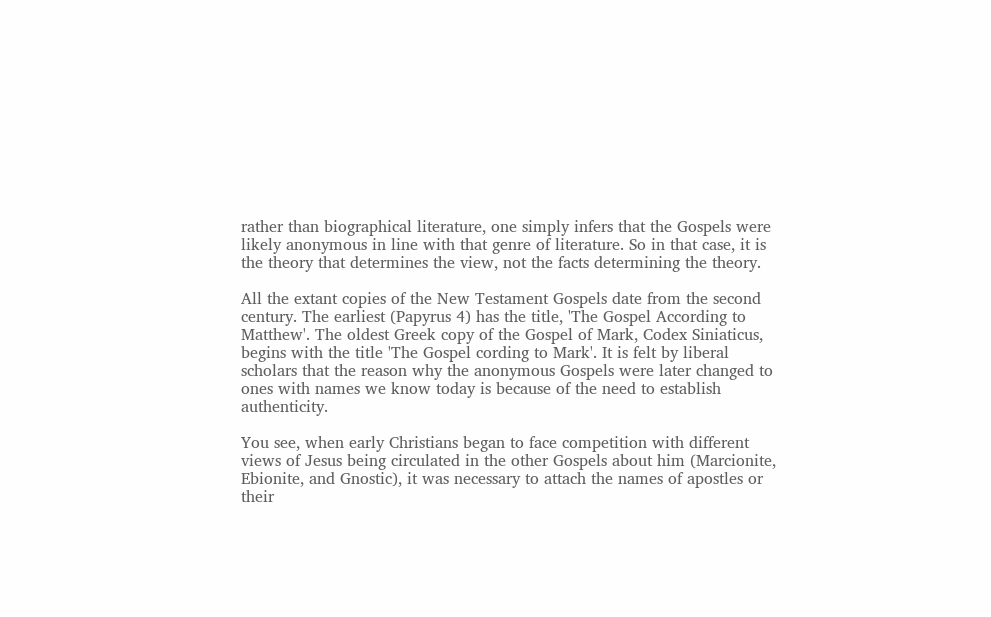rather than biographical literature, one simply infers that the Gospels were likely anonymous in line with that genre of literature. So in that case, it is the theory that determines the view, not the facts determining the theory.

All the extant copies of the New Testament Gospels date from the second century. The earliest (Papyrus 4) has the title, 'The Gospel According to Matthew'. The oldest Greek copy of the Gospel of Mark, Codex Siniaticus, begins with the title 'The Gospel cording to Mark'. It is felt by liberal scholars that the reason why the anonymous Gospels were later changed to ones with names we know today is because of the need to establish authenticity.

You see, when early Christians began to face competition with different views of Jesus being circulated in the other Gospels about him (Marcionite, Ebionite, and Gnostic), it was necessary to attach the names of apostles or their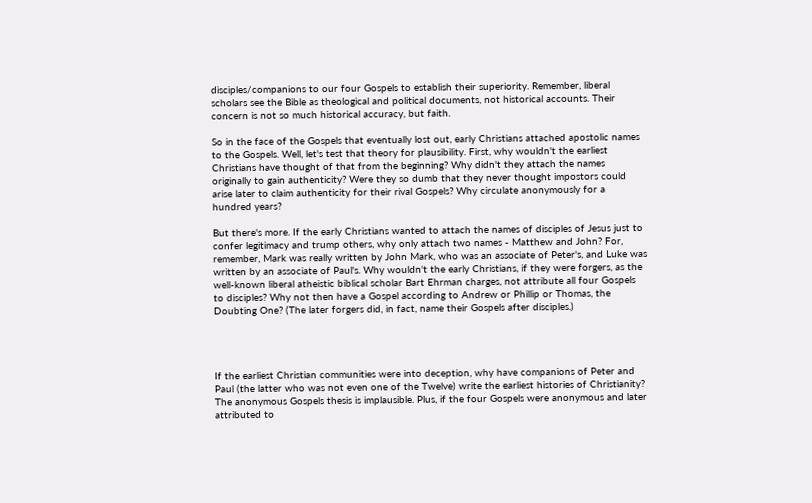disciples/companions to our four Gospels to establish their superiority. Remember, liberal scholars see the Bible as theological and political documents, not historical accounts. Their concern is not so much historical accuracy, but faith.

So in the face of the Gospels that eventually lost out, early Christians attached apostolic names to the Gospels. Well, let's test that theory for plausibility. First, why wouldn't the earliest Christians have thought of that from the beginning? Why didn't they attach the names originally to gain authenticity? Were they so dumb that they never thought impostors could arise later to claim authenticity for their rival Gospels? Why circulate anonymously for a hundred years?

But there's more. If the early Christians wanted to attach the names of disciples of Jesus just to confer legitimacy and trump others, why only attach two names - Matthew and John? For, remember, Mark was really written by John Mark, who was an associate of Peter's, and Luke was written by an associate of Paul's. Why wouldn't the early Christians, if they were forgers, as the well-known liberal atheistic biblical scholar Bart Ehrman charges, not attribute all four Gospels to disciples? Why not then have a Gospel according to Andrew or Phillip or Thomas, the Doubting One? (The later forgers did, in fact, name their Gospels after disciples.)




If the earliest Christian communities were into deception, why have companions of Peter and Paul (the latter who was not even one of the Twelve) write the earliest histories of Christianity? The anonymous Gospels thesis is implausible. Plus, if the four Gospels were anonymous and later attributed to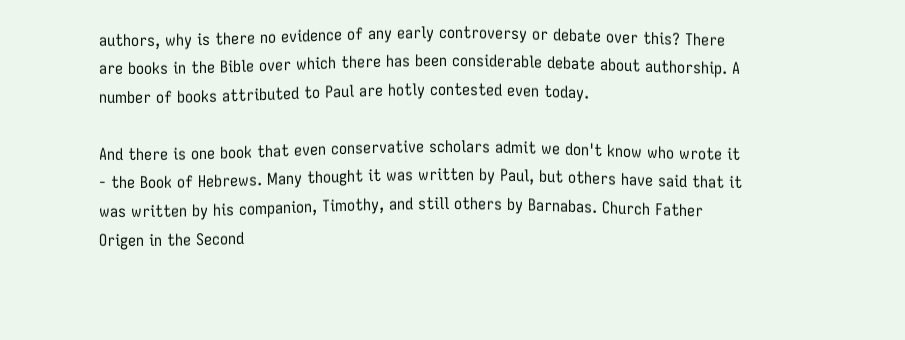authors, why is there no evidence of any early controversy or debate over this? There are books in the Bible over which there has been considerable debate about authorship. A number of books attributed to Paul are hotly contested even today.

And there is one book that even conservative scholars admit we don't know who wrote it - the Book of Hebrews. Many thought it was written by Paul, but others have said that it was written by his companion, Timothy, and still others by Barnabas. Church Father Origen in the Second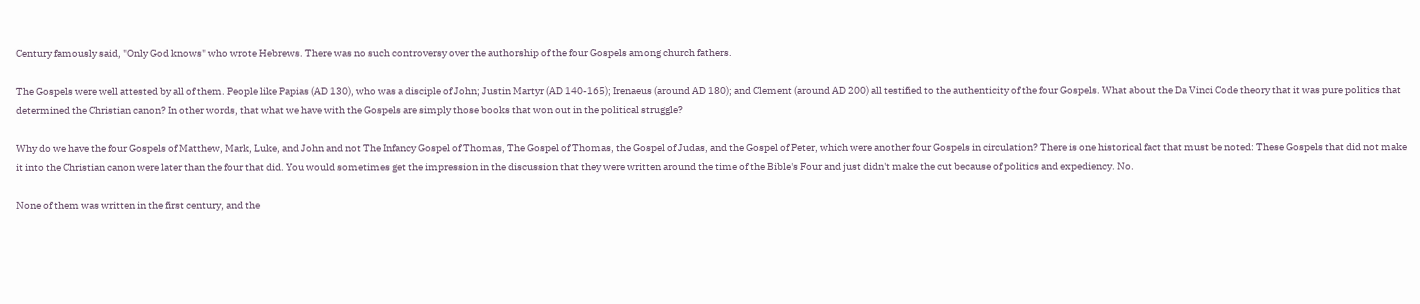Century famously said, "Only God knows" who wrote Hebrews. There was no such controversy over the authorship of the four Gospels among church fathers.

The Gospels were well attested by all of them. People like Papias (AD 130), who was a disciple of John; Justin Martyr (AD 140-165); Irenaeus (around AD 180); and Clement (around AD 200) all testified to the authenticity of the four Gospels. What about the Da Vinci Code theory that it was pure politics that determined the Christian canon? In other words, that what we have with the Gospels are simply those books that won out in the political struggle?

Why do we have the four Gospels of Matthew, Mark, Luke, and John and not The Infancy Gospel of Thomas, The Gospel of Thomas, the Gospel of Judas, and the Gospel of Peter, which were another four Gospels in circulation? There is one historical fact that must be noted: These Gospels that did not make it into the Christian canon were later than the four that did. You would sometimes get the impression in the discussion that they were written around the time of the Bible's Four and just didn't make the cut because of politics and expediency. No.

None of them was written in the first century, and the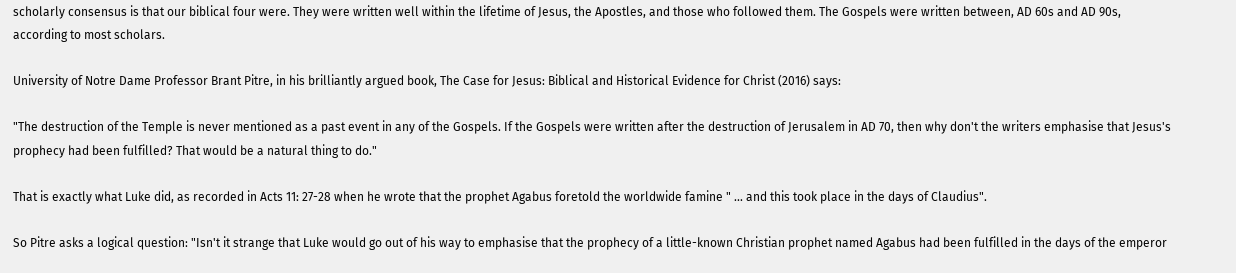scholarly consensus is that our biblical four were. They were written well within the lifetime of Jesus, the Apostles, and those who followed them. The Gospels were written between, AD 60s and AD 90s, according to most scholars.

University of Notre Dame Professor Brant Pitre, in his brilliantly argued book, The Case for Jesus: Biblical and Historical Evidence for Christ (2016) says:

"The destruction of the Temple is never mentioned as a past event in any of the Gospels. If the Gospels were written after the destruction of Jerusalem in AD 70, then why don't the writers emphasise that Jesus's prophecy had been fulfilled? That would be a natural thing to do."

That is exactly what Luke did, as recorded in Acts 11: 27-28 when he wrote that the prophet Agabus foretold the worldwide famine " ... and this took place in the days of Claudius".

So Pitre asks a logical question: "Isn't it strange that Luke would go out of his way to emphasise that the prophecy of a little-known Christian prophet named Agabus had been fulfilled in the days of the emperor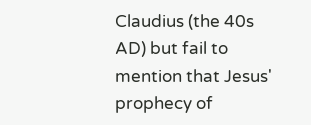Claudius (the 40s AD) but fail to mention that Jesus' prophecy of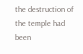the destruction of the temple had been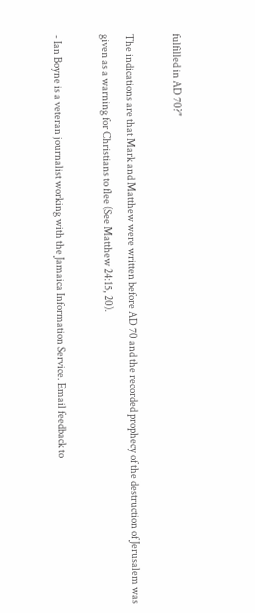fulfilled in AD 70?"

The indications are that Mark and Matthew were written before AD 70 and the recorded prophecy of the destruction of Jerusalem was given as a warning for Christians to flee (See Matthew 24:15, 20).

- Ian Boyne is a veteran journalist working with the Jamaica Information Service. Email feedback to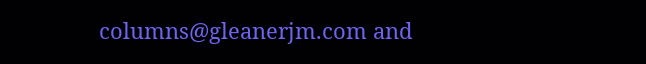columns@gleanerjm.com and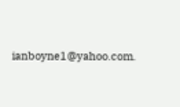ianboyne1@yahoo.com.